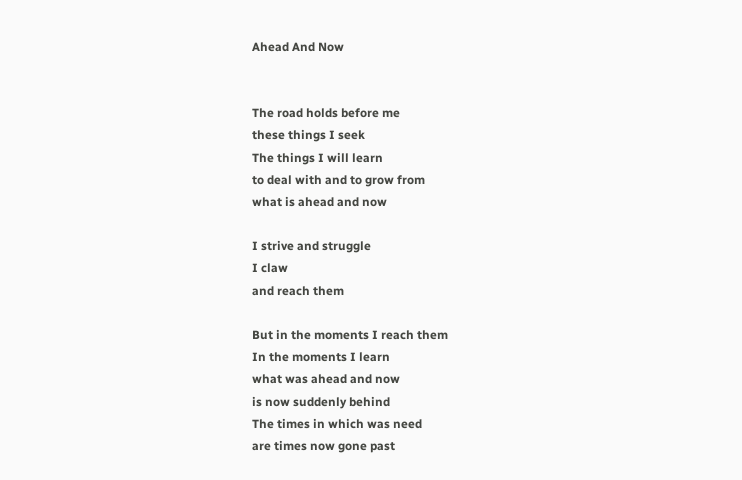Ahead And Now


The road holds before me
these things I seek
The things I will learn
to deal with and to grow from
what is ahead and now

I strive and struggle
I claw
and reach them

But in the moments I reach them
In the moments I learn
what was ahead and now
is now suddenly behind
The times in which was need
are times now gone past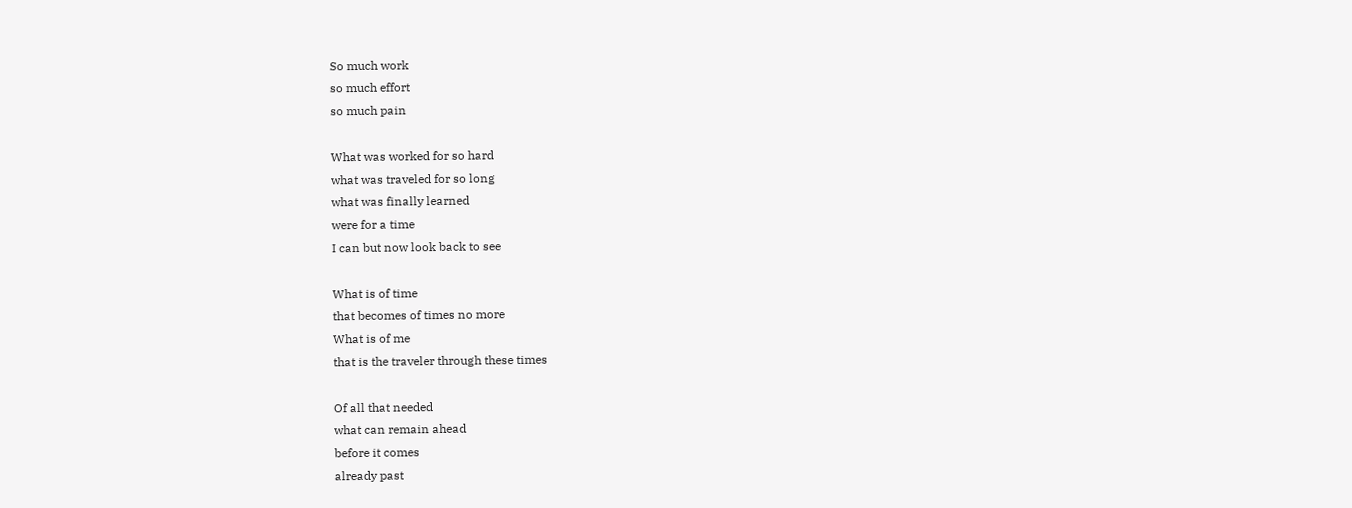So much work
so much effort
so much pain

What was worked for so hard
what was traveled for so long
what was finally learned
were for a time
I can but now look back to see

What is of time
that becomes of times no more
What is of me
that is the traveler through these times

Of all that needed
what can remain ahead
before it comes
already past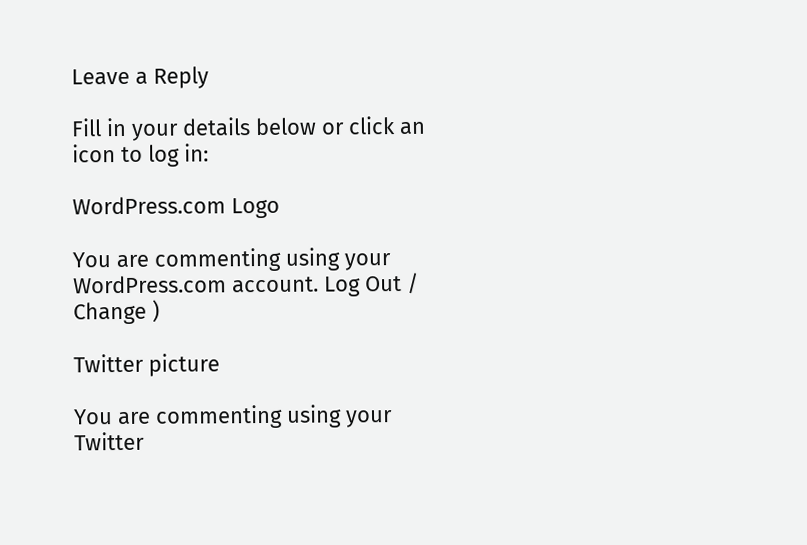Leave a Reply

Fill in your details below or click an icon to log in:

WordPress.com Logo

You are commenting using your WordPress.com account. Log Out /  Change )

Twitter picture

You are commenting using your Twitter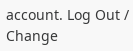account. Log Out /  Change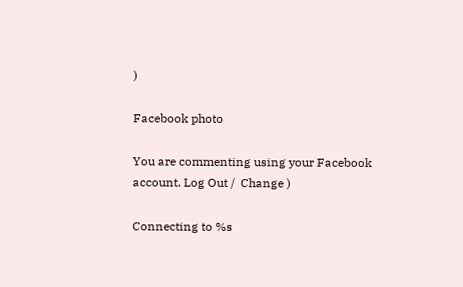)

Facebook photo

You are commenting using your Facebook account. Log Out /  Change )

Connecting to %s